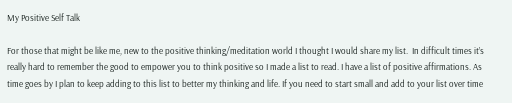My Positive Self Talk

For those that might be like me, new to the positive thinking/meditation world I thought I would share my list.  In difficult times it’s really hard to remember the good to empower you to think positive so I made a list to read. I have a list of positive affirmations. As time goes by I plan to keep adding to this list to better my thinking and life. If you need to start small and add to your list over time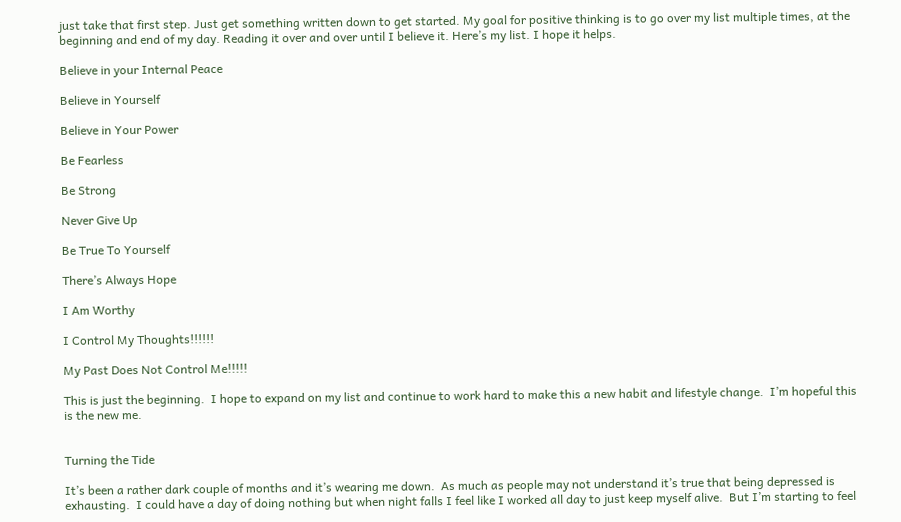just take that first step. Just get something written down to get started. My goal for positive thinking is to go over my list multiple times, at the beginning and end of my day. Reading it over and over until I believe it. Here’s my list. I hope it helps.

Believe in your Internal Peace

Believe in Yourself

Believe in Your Power

Be Fearless

Be Strong

Never Give Up

Be True To Yourself

There’s Always Hope

I Am Worthy

I Control My Thoughts!!!!!!

My Past Does Not Control Me!!!!!

This is just the beginning.  I hope to expand on my list and continue to work hard to make this a new habit and lifestyle change.  I’m hopeful this is the new me.


Turning the Tide

It’s been a rather dark couple of months and it’s wearing me down.  As much as people may not understand it’s true that being depressed is exhausting.  I could have a day of doing nothing but when night falls I feel like I worked all day to just keep myself alive.  But I’m starting to feel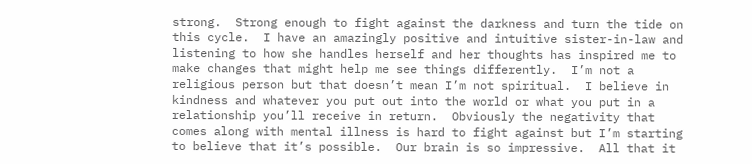strong.  Strong enough to fight against the darkness and turn the tide on this cycle.  I have an amazingly positive and intuitive sister-in-law and listening to how she handles herself and her thoughts has inspired me to make changes that might help me see things differently.  I’m not a religious person but that doesn’t mean I’m not spiritual.  I believe in kindness and whatever you put out into the world or what you put in a relationship you’ll receive in return.  Obviously the negativity that comes along with mental illness is hard to fight against but I’m starting to believe that it’s possible.  Our brain is so impressive.  All that it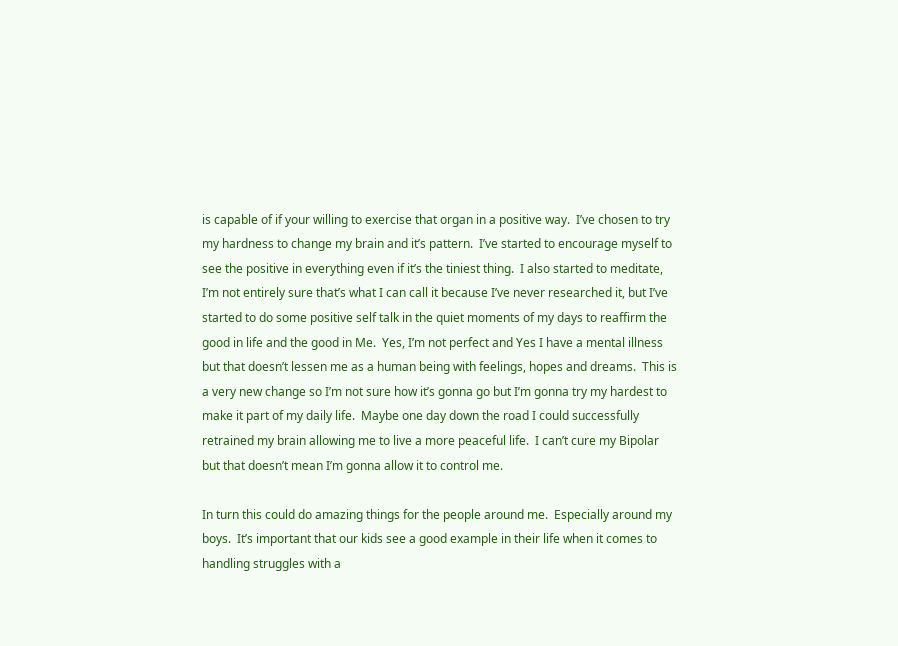is capable of if your willing to exercise that organ in a positive way.  I’ve chosen to try my hardness to change my brain and it’s pattern.  I’ve started to encourage myself to see the positive in everything even if it’s the tiniest thing.  I also started to meditate, I’m not entirely sure that’s what I can call it because I’ve never researched it, but I’ve started to do some positive self talk in the quiet moments of my days to reaffirm the good in life and the good in Me.  Yes, I’m not perfect and Yes I have a mental illness but that doesn’t lessen me as a human being with feelings, hopes and dreams.  This is a very new change so I’m not sure how it’s gonna go but I’m gonna try my hardest to make it part of my daily life.  Maybe one day down the road I could successfully retrained my brain allowing me to live a more peaceful life.  I can’t cure my Bipolar but that doesn’t mean I’m gonna allow it to control me.

In turn this could do amazing things for the people around me.  Especially around my boys.  It’s important that our kids see a good example in their life when it comes to handling struggles with a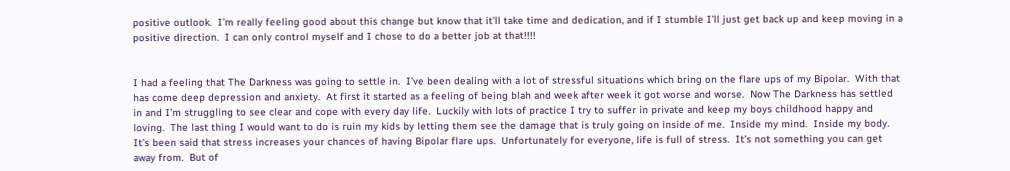positive outlook.  I’m really feeling good about this change but know that it’ll take time and dedication, and if I stumble I’ll just get back up and keep moving in a positive direction.  I can only control myself and I chose to do a better job at that!!!!


I had a feeling that The Darkness was going to settle in.  I’ve been dealing with a lot of stressful situations which bring on the flare ups of my Bipolar.  With that has come deep depression and anxiety.  At first it started as a feeling of being blah and week after week it got worse and worse.  Now The Darkness has settled in and I’m struggling to see clear and cope with every day life.  Luckily with lots of practice I try to suffer in private and keep my boys childhood happy and loving.  The last thing I would want to do is ruin my kids by letting them see the damage that is truly going on inside of me.  Inside my mind.  Inside my body.  It’s been said that stress increases your chances of having Bipolar flare ups.  Unfortunately for everyone, life is full of stress.  It’s not something you can get away from.  But of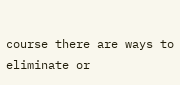course there are ways to eliminate or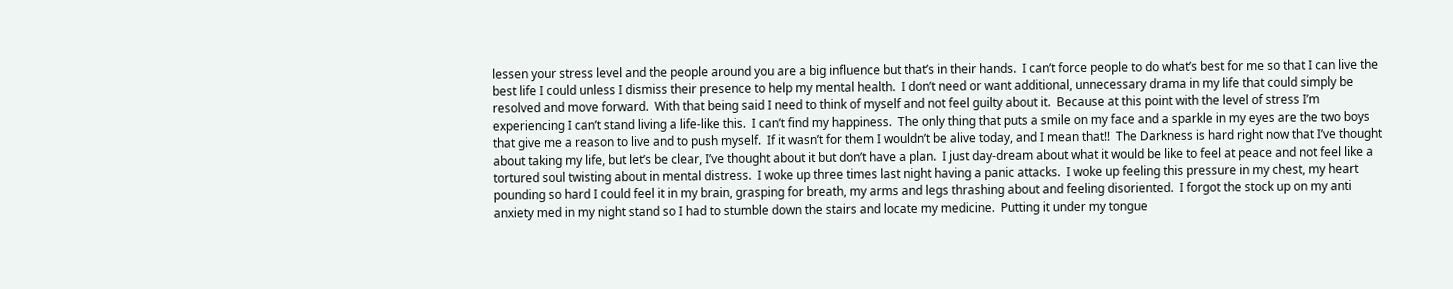lessen your stress level and the people around you are a big influence but that’s in their hands.  I can’t force people to do what’s best for me so that I can live the best life I could unless I dismiss their presence to help my mental health.  I don’t need or want additional, unnecessary drama in my life that could simply be resolved and move forward.  With that being said I need to think of myself and not feel guilty about it.  Because at this point with the level of stress I’m experiencing I can’t stand living a life-like this.  I can’t find my happiness.  The only thing that puts a smile on my face and a sparkle in my eyes are the two boys that give me a reason to live and to push myself.  If it wasn’t for them I wouldn’t be alive today, and I mean that!!  The Darkness is hard right now that I’ve thought about taking my life, but let’s be clear, I’ve thought about it but don’t have a plan.  I just day-dream about what it would be like to feel at peace and not feel like a tortured soul twisting about in mental distress.  I woke up three times last night having a panic attacks.  I woke up feeling this pressure in my chest, my heart pounding so hard I could feel it in my brain, grasping for breath, my arms and legs thrashing about and feeling disoriented.  I forgot the stock up on my anti anxiety med in my night stand so I had to stumble down the stairs and locate my medicine.  Putting it under my tongue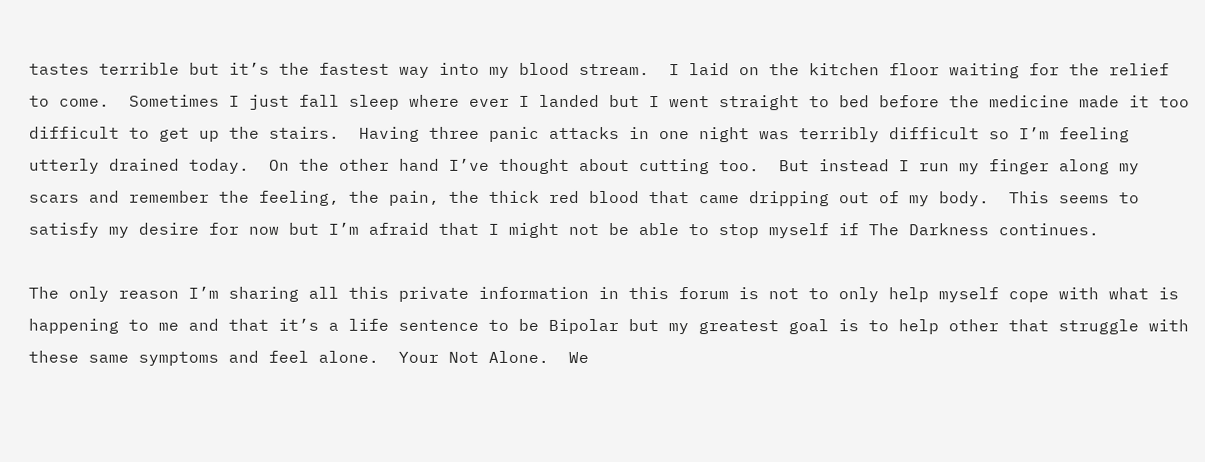tastes terrible but it’s the fastest way into my blood stream.  I laid on the kitchen floor waiting for the relief to come.  Sometimes I just fall sleep where ever I landed but I went straight to bed before the medicine made it too difficult to get up the stairs.  Having three panic attacks in one night was terribly difficult so I’m feeling utterly drained today.  On the other hand I’ve thought about cutting too.  But instead I run my finger along my scars and remember the feeling, the pain, the thick red blood that came dripping out of my body.  This seems to satisfy my desire for now but I’m afraid that I might not be able to stop myself if The Darkness continues.

The only reason I’m sharing all this private information in this forum is not to only help myself cope with what is happening to me and that it’s a life sentence to be Bipolar but my greatest goal is to help other that struggle with these same symptoms and feel alone.  Your Not Alone.  We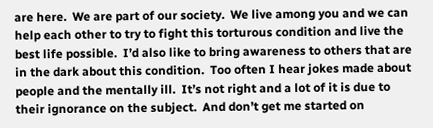are here.  We are part of our society.  We live among you and we can help each other to try to fight this torturous condition and live the best life possible.  I’d also like to bring awareness to others that are in the dark about this condition.  Too often I hear jokes made about people and the mentally ill.  It’s not right and a lot of it is due to their ignorance on the subject.  And don’t get me started on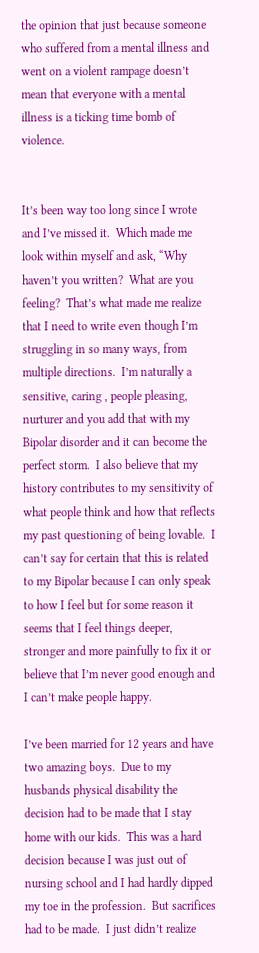the opinion that just because someone who suffered from a mental illness and went on a violent rampage doesn’t mean that everyone with a mental illness is a ticking time bomb of violence.


It’s been way too long since I wrote and I’ve missed it.  Which made me look within myself and ask, “Why haven’t you written?  What are you feeling?  That’s what made me realize that I need to write even though I’m struggling in so many ways, from multiple directions.  I’m naturally a sensitive, caring , people pleasing, nurturer and you add that with my Bipolar disorder and it can become the perfect storm.  I also believe that my history contributes to my sensitivity of what people think and how that reflects my past questioning of being lovable.  I can’t say for certain that this is related to my Bipolar because I can only speak to how I feel but for some reason it seems that I feel things deeper, stronger and more painfully to fix it or believe that I’m never good enough and I can’t make people happy.

I’ve been married for 12 years and have two amazing boys.  Due to my husbands physical disability the decision had to be made that I stay home with our kids.  This was a hard decision because I was just out of nursing school and I had hardly dipped my toe in the profession.  But sacrifices had to be made.  I just didn’t realize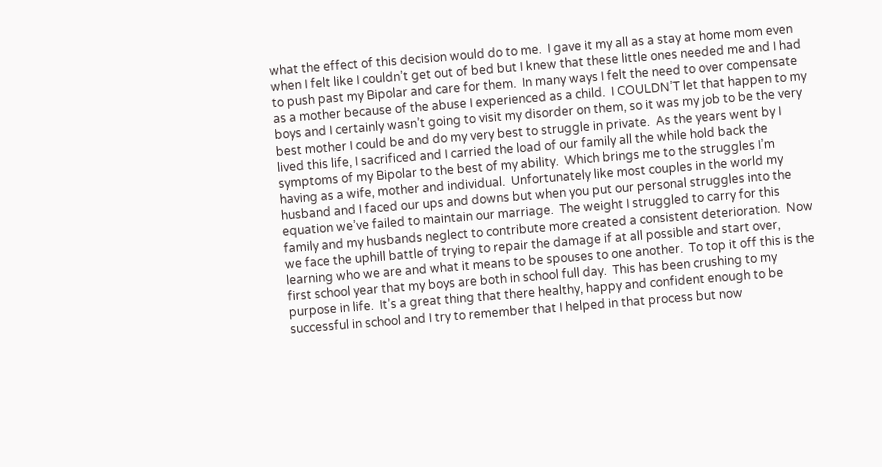what the effect of this decision would do to me.  I gave it my all as a stay at home mom even when I felt like I couldn’t get out of bed but I knew that these little ones needed me and I had to push past my Bipolar and care for them.  In many ways I felt the need to over compensate as a mother because of the abuse I experienced as a child.  I COULDN’T let that happen to my boys and I certainly wasn’t going to visit my disorder on them, so it was my job to be the very best mother I could be and do my very best to struggle in private.  As the years went by I lived this life, I sacrificed and I carried the load of our family all the while hold back the symptoms of my Bipolar to the best of my ability.  Which brings me to the struggles I’m having as a wife, mother and individual.  Unfortunately like most couples in the world my husband and I faced our ups and downs but when you put our personal struggles into the equation we’ve failed to maintain our marriage.  The weight I struggled to carry for this family and my husbands neglect to contribute more created a consistent deterioration.  Now we face the uphill battle of trying to repair the damage if at all possible and start over, learning who we are and what it means to be spouses to one another.  To top it off this is the first school year that my boys are both in school full day.  This has been crushing to my purpose in life.  It’s a great thing that there healthy, happy and confident enough to be successful in school and I try to remember that I helped in that process but now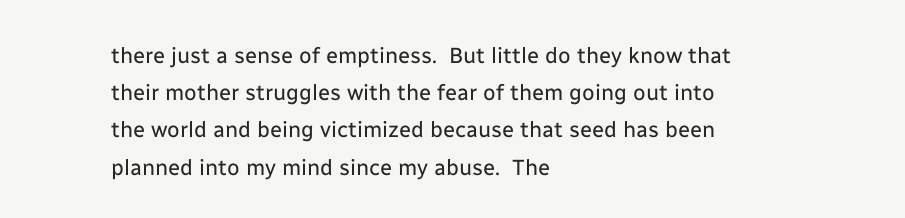there just a sense of emptiness.  But little do they know that their mother struggles with the fear of them going out into the world and being victimized because that seed has been planned into my mind since my abuse.  The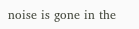noise is gone in the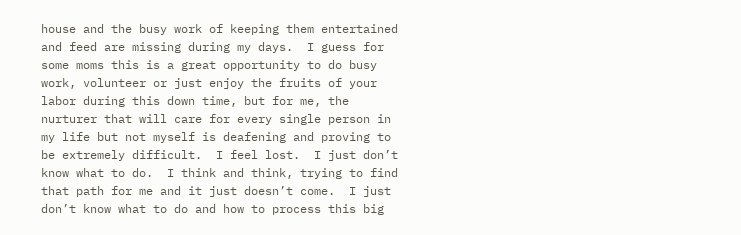house and the busy work of keeping them entertained and feed are missing during my days.  I guess for some moms this is a great opportunity to do busy work, volunteer or just enjoy the fruits of your labor during this down time, but for me, the nurturer that will care for every single person in my life but not myself is deafening and proving to be extremely difficult.  I feel lost.  I just don’t know what to do.  I think and think, trying to find that path for me and it just doesn’t come.  I just don’t know what to do and how to process this big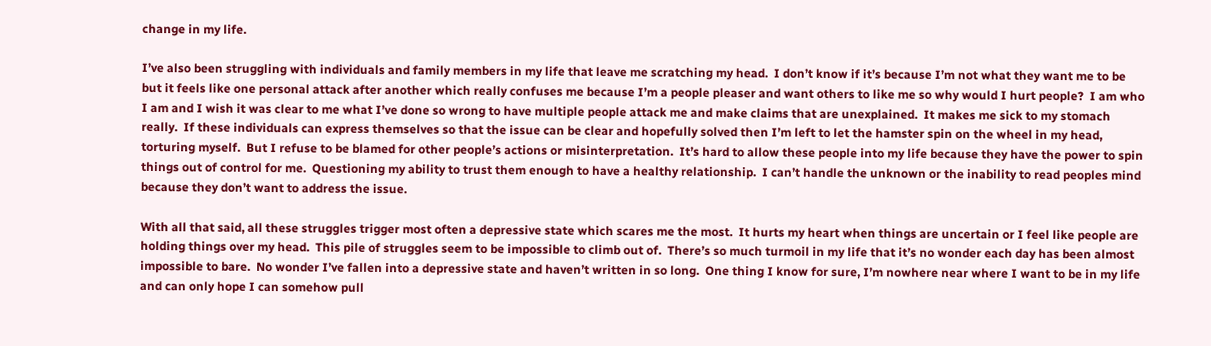change in my life.

I’ve also been struggling with individuals and family members in my life that leave me scratching my head.  I don’t know if it’s because I’m not what they want me to be but it feels like one personal attack after another which really confuses me because I’m a people pleaser and want others to like me so why would I hurt people?  I am who I am and I wish it was clear to me what I’ve done so wrong to have multiple people attack me and make claims that are unexplained.  It makes me sick to my stomach really.  If these individuals can express themselves so that the issue can be clear and hopefully solved then I’m left to let the hamster spin on the wheel in my head, torturing myself.  But I refuse to be blamed for other people’s actions or misinterpretation.  It’s hard to allow these people into my life because they have the power to spin things out of control for me.  Questioning my ability to trust them enough to have a healthy relationship.  I can’t handle the unknown or the inability to read peoples mind because they don’t want to address the issue.

With all that said, all these struggles trigger most often a depressive state which scares me the most.  It hurts my heart when things are uncertain or I feel like people are holding things over my head.  This pile of struggles seem to be impossible to climb out of.  There’s so much turmoil in my life that it’s no wonder each day has been almost impossible to bare.  No wonder I’ve fallen into a depressive state and haven’t written in so long.  One thing I know for sure, I’m nowhere near where I want to be in my life and can only hope I can somehow pull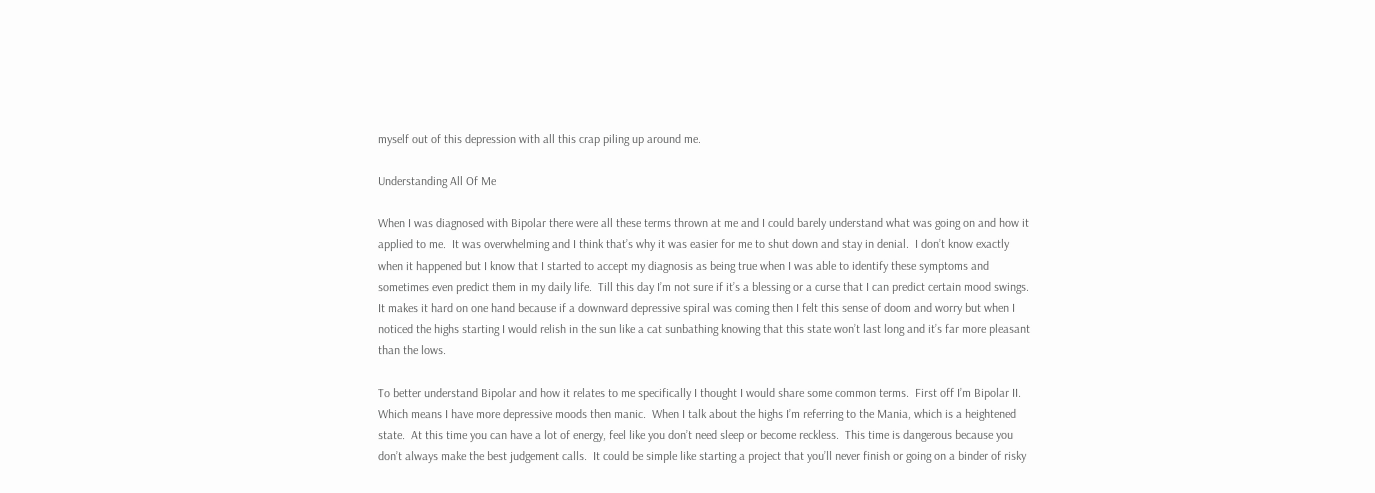myself out of this depression with all this crap piling up around me.

Understanding All Of Me

When I was diagnosed with Bipolar there were all these terms thrown at me and I could barely understand what was going on and how it applied to me.  It was overwhelming and I think that’s why it was easier for me to shut down and stay in denial.  I don’t know exactly when it happened but I know that I started to accept my diagnosis as being true when I was able to identify these symptoms and sometimes even predict them in my daily life.  Till this day I’m not sure if it’s a blessing or a curse that I can predict certain mood swings.  It makes it hard on one hand because if a downward depressive spiral was coming then I felt this sense of doom and worry but when I noticed the highs starting I would relish in the sun like a cat sunbathing knowing that this state won’t last long and it’s far more pleasant than the lows.

To better understand Bipolar and how it relates to me specifically I thought I would share some common terms.  First off I’m Bipolar II.  Which means I have more depressive moods then manic.  When I talk about the highs I’m referring to the Mania, which is a heightened state.  At this time you can have a lot of energy, feel like you don’t need sleep or become reckless.  This time is dangerous because you don’t always make the best judgement calls.  It could be simple like starting a project that you’ll never finish or going on a binder of risky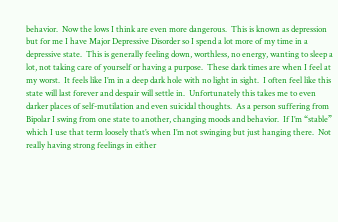behavior.  Now the lows I think are even more dangerous.  This is known as depression but for me I have Major Depressive Disorder so I spend a lot more of my time in a depressive state.  This is generally feeling down, worthless, no energy, wanting to sleep a lot, not taking care of yourself or having a purpose.  These dark times are when I feel at my worst.  It feels like I’m in a deep dark hole with no light in sight.  I often feel like this state will last forever and despair will settle in.  Unfortunately this takes me to even darker places of self-mutilation and even suicidal thoughts.  As a person suffering from Bipolar I swing from one state to another, changing moods and behavior.  If I’m “stable” which I use that term loosely that’s when I’m not swinging but just hanging there.  Not really having strong feelings in either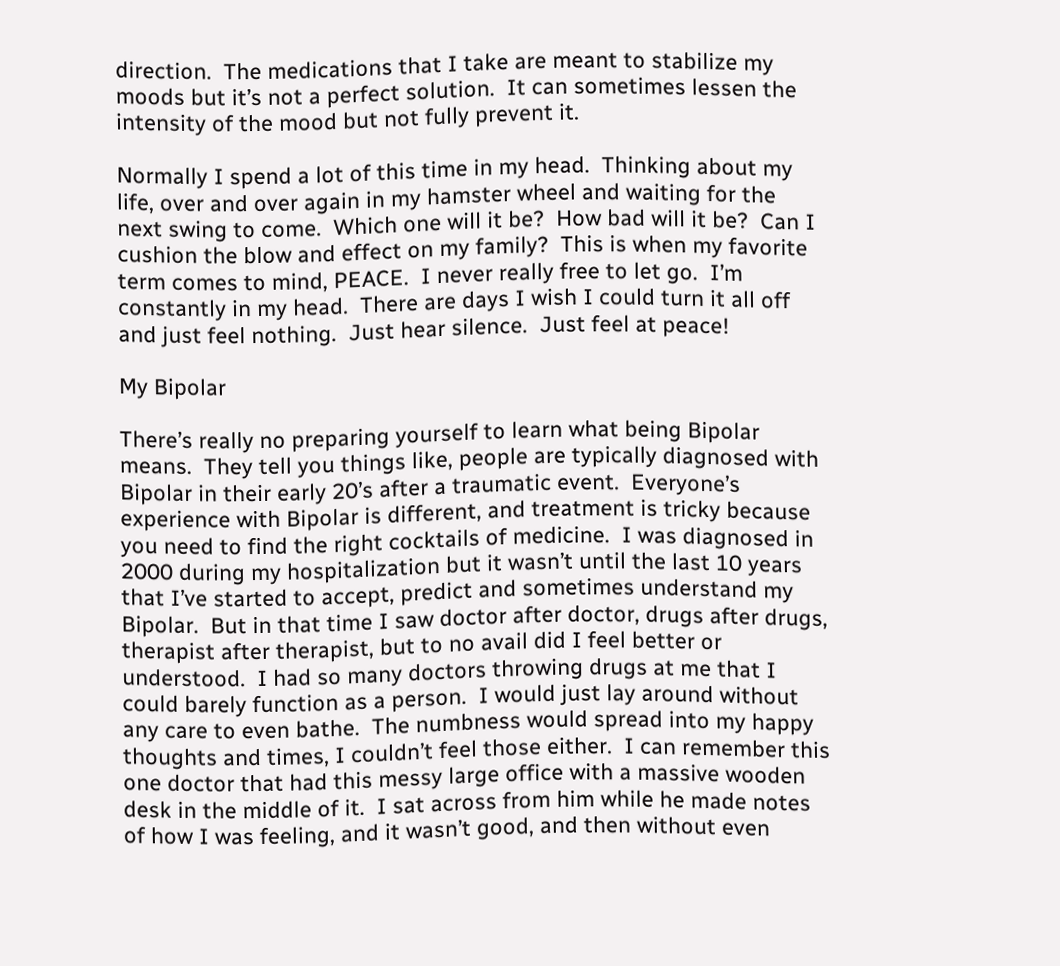direction.  The medications that I take are meant to stabilize my moods but it’s not a perfect solution.  It can sometimes lessen the intensity of the mood but not fully prevent it.

Normally I spend a lot of this time in my head.  Thinking about my life, over and over again in my hamster wheel and waiting for the next swing to come.  Which one will it be?  How bad will it be?  Can I cushion the blow and effect on my family?  This is when my favorite term comes to mind, PEACE.  I never really free to let go.  I’m constantly in my head.  There are days I wish I could turn it all off and just feel nothing.  Just hear silence.  Just feel at peace!

My Bipolar

There’s really no preparing yourself to learn what being Bipolar means.  They tell you things like, people are typically diagnosed with Bipolar in their early 20’s after a traumatic event.  Everyone’s experience with Bipolar is different, and treatment is tricky because you need to find the right cocktails of medicine.  I was diagnosed in 2000 during my hospitalization but it wasn’t until the last 10 years that I’ve started to accept, predict and sometimes understand my Bipolar.  But in that time I saw doctor after doctor, drugs after drugs, therapist after therapist, but to no avail did I feel better or understood.  I had so many doctors throwing drugs at me that I could barely function as a person.  I would just lay around without any care to even bathe.  The numbness would spread into my happy thoughts and times, I couldn’t feel those either.  I can remember this one doctor that had this messy large office with a massive wooden desk in the middle of it.  I sat across from him while he made notes of how I was feeling, and it wasn’t good, and then without even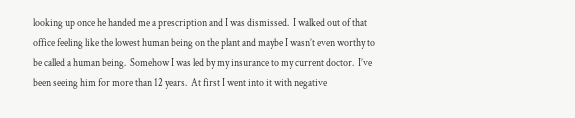looking up once he handed me a prescription and I was dismissed.  I walked out of that office feeling like the lowest human being on the plant and maybe I wasn’t even worthy to be called a human being.  Somehow I was led by my insurance to my current doctor.  I’ve been seeing him for more than 12 years.  At first I went into it with negative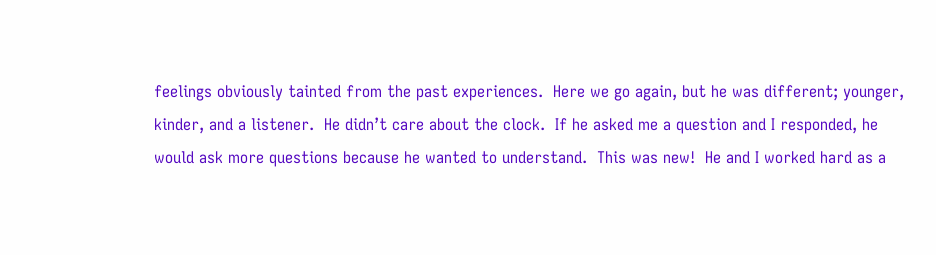feelings obviously tainted from the past experiences.  Here we go again, but he was different; younger, kinder, and a listener.  He didn’t care about the clock.  If he asked me a question and I responded, he would ask more questions because he wanted to understand.  This was new!  He and I worked hard as a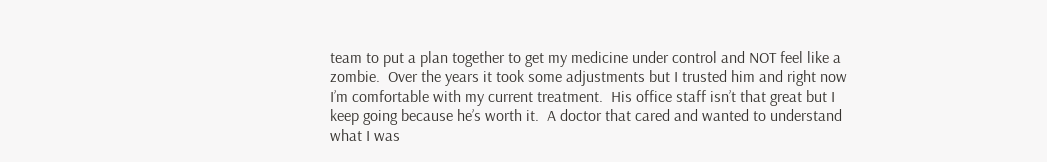team to put a plan together to get my medicine under control and NOT feel like a zombie.  Over the years it took some adjustments but I trusted him and right now I’m comfortable with my current treatment.  His office staff isn’t that great but I keep going because he’s worth it.  A doctor that cared and wanted to understand what I was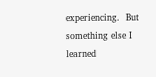experiencing.  But something else I learned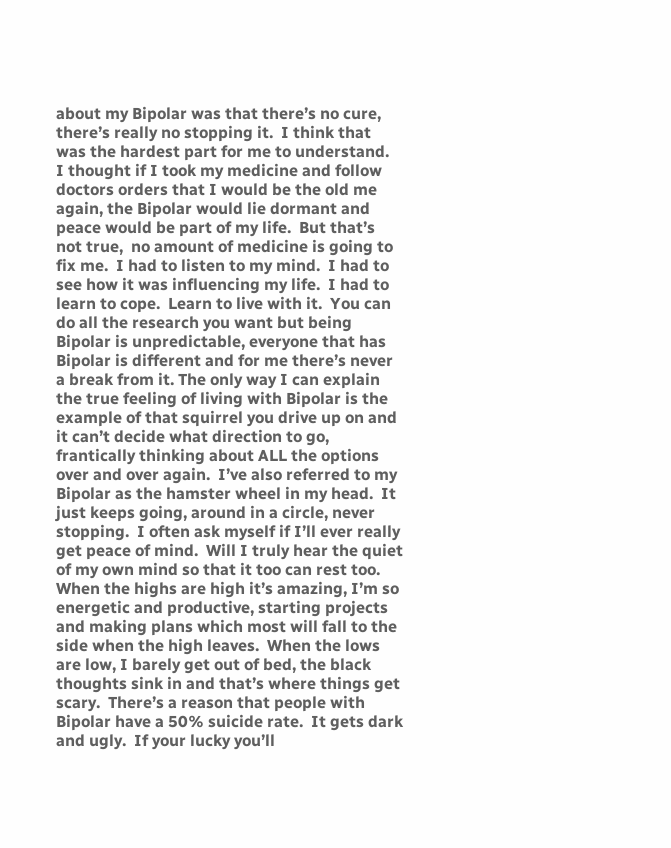about my Bipolar was that there’s no cure, there’s really no stopping it.  I think that was the hardest part for me to understand.  I thought if I took my medicine and follow doctors orders that I would be the old me again, the Bipolar would lie dormant and peace would be part of my life.  But that’s not true,  no amount of medicine is going to fix me.  I had to listen to my mind.  I had to see how it was influencing my life.  I had to learn to cope.  Learn to live with it.  You can do all the research you want but being Bipolar is unpredictable, everyone that has Bipolar is different and for me there’s never a break from it. The only way I can explain the true feeling of living with Bipolar is the example of that squirrel you drive up on and it can’t decide what direction to go, frantically thinking about ALL the options over and over again.  I’ve also referred to my Bipolar as the hamster wheel in my head.  It just keeps going, around in a circle, never stopping.  I often ask myself if I’ll ever really get peace of mind.  Will I truly hear the quiet of my own mind so that it too can rest too.  When the highs are high it’s amazing, I’m so energetic and productive, starting projects and making plans which most will fall to the side when the high leaves.  When the lows are low, I barely get out of bed, the black thoughts sink in and that’s where things get scary.  There’s a reason that people with Bipolar have a 50% suicide rate.  It gets dark and ugly.  If your lucky you’ll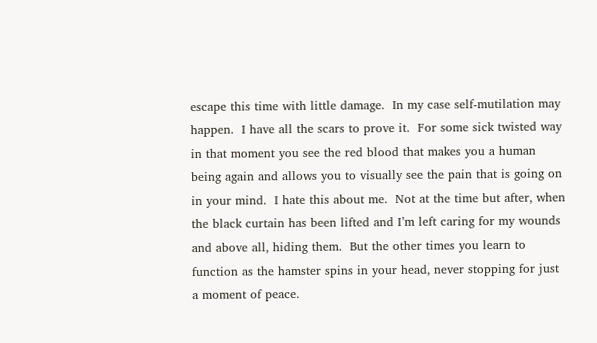escape this time with little damage.  In my case self-mutilation may happen.  I have all the scars to prove it.  For some sick twisted way in that moment you see the red blood that makes you a human being again and allows you to visually see the pain that is going on in your mind.  I hate this about me.  Not at the time but after, when the black curtain has been lifted and I’m left caring for my wounds and above all, hiding them.  But the other times you learn to function as the hamster spins in your head, never stopping for just a moment of peace.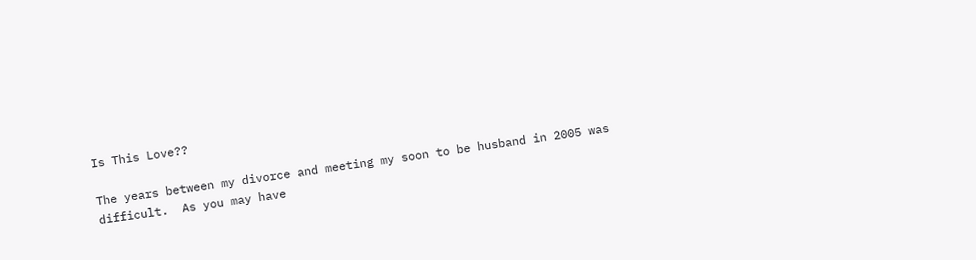Is This Love??

The years between my divorce and meeting my soon to be husband in 2005 was difficult.  As you may have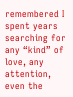remembered I spent years searching for any “kind” of love, any attention, even the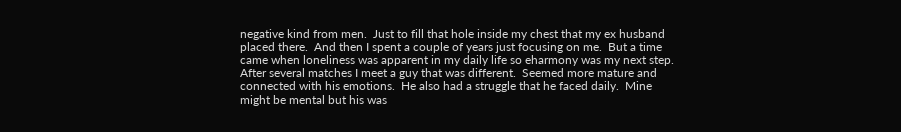negative kind from men.  Just to fill that hole inside my chest that my ex husband placed there.  And then I spent a couple of years just focusing on me.  But a time came when loneliness was apparent in my daily life so eharmony was my next step.  After several matches I meet a guy that was different.  Seemed more mature and connected with his emotions.  He also had a struggle that he faced daily.  Mine might be mental but his was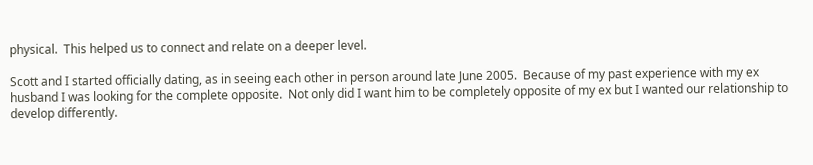physical.  This helped us to connect and relate on a deeper level.

Scott and I started officially dating, as in seeing each other in person around late June 2005.  Because of my past experience with my ex husband I was looking for the complete opposite.  Not only did I want him to be completely opposite of my ex but I wanted our relationship to develop differently.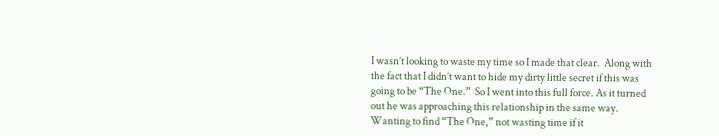I wasn’t looking to waste my time so I made that clear.  Along with the fact that I didn’t want to hide my dirty little secret if this was going to be “The One.”  So I went into this full force. As it turned out he was approaching this relationship in the same way.  Wanting to find “The One,” not wasting time if it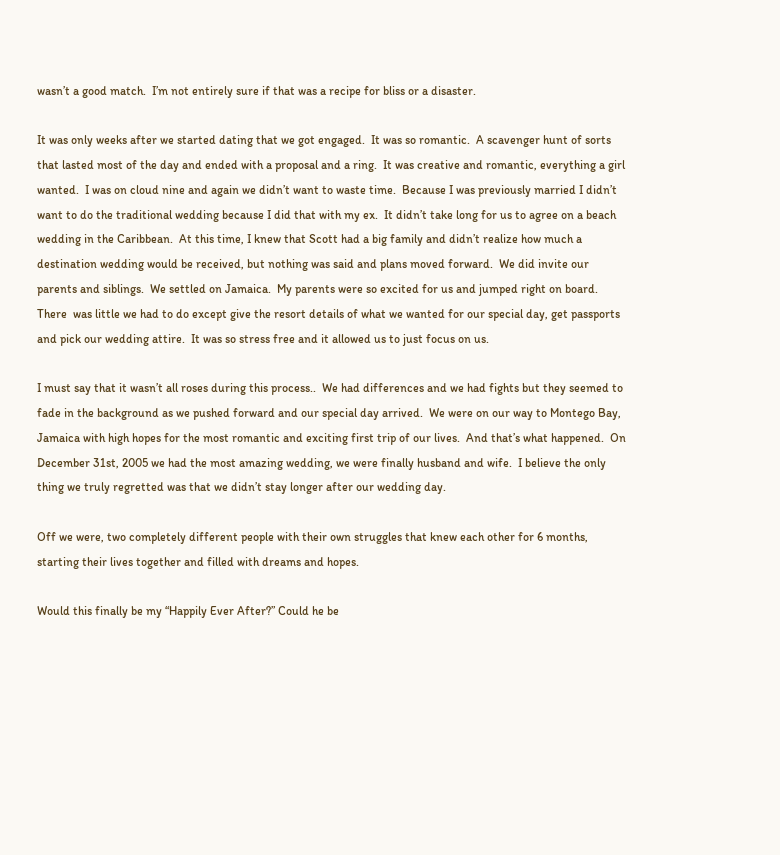wasn’t a good match.  I’m not entirely sure if that was a recipe for bliss or a disaster.

It was only weeks after we started dating that we got engaged.  It was so romantic.  A scavenger hunt of sorts that lasted most of the day and ended with a proposal and a ring.  It was creative and romantic, everything a girl wanted.  I was on cloud nine and again we didn’t want to waste time.  Because I was previously married I didn’t want to do the traditional wedding because I did that with my ex.  It didn’t take long for us to agree on a beach wedding in the Caribbean.  At this time, I knew that Scott had a big family and didn’t realize how much a destination wedding would be received, but nothing was said and plans moved forward.  We did invite our parents and siblings.  We settled on Jamaica.  My parents were so excited for us and jumped right on board.  There  was little we had to do except give the resort details of what we wanted for our special day, get passports and pick our wedding attire.  It was so stress free and it allowed us to just focus on us.

I must say that it wasn’t all roses during this process..  We had differences and we had fights but they seemed to fade in the background as we pushed forward and our special day arrived.  We were on our way to Montego Bay, Jamaica with high hopes for the most romantic and exciting first trip of our lives.  And that’s what happened.  On December 31st, 2005 we had the most amazing wedding, we were finally husband and wife.  I believe the only thing we truly regretted was that we didn’t stay longer after our wedding day.

Off we were, two completely different people with their own struggles that knew each other for 6 months, starting their lives together and filled with dreams and hopes.

Would this finally be my “Happily Ever After?” Could he be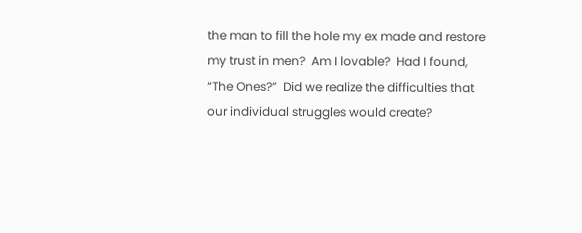the man to fill the hole my ex made and restore my trust in men?  Am I lovable?  Had I found, “The Ones?”  Did we realize the difficulties that our individual struggles would create?